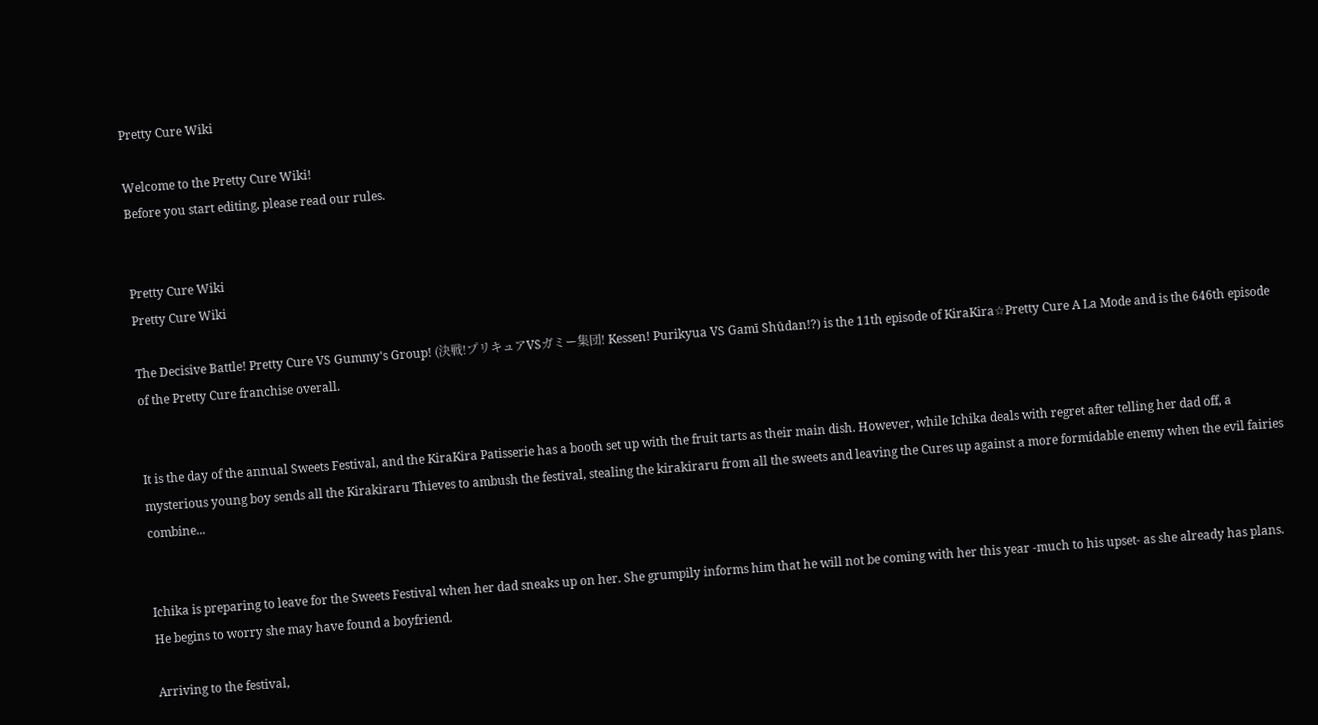Pretty Cure Wiki

Welcome to the Pretty Cure Wiki!
Before you start editing, please read our rules.


Pretty Cure Wiki
Pretty Cure Wiki

The Decisive Battle! Pretty Cure VS Gummy's Group! (決戦!プリキュアVSガミー集団! Kessen! Purikyua VS Gamī Shūdan!?) is the 11th episode of KiraKira☆Pretty Cure A La Mode and is the 646th episode of the Pretty Cure franchise overall.


It is the day of the annual Sweets Festival, and the KiraKira Patisserie has a booth set up with the fruit tarts as their main dish. However, while Ichika deals with regret after telling her dad off, a mysterious young boy sends all the Kirakiraru Thieves to ambush the festival, stealing the kirakiraru from all the sweets and leaving the Cures up against a more formidable enemy when the evil fairies combine...


Ichika is preparing to leave for the Sweets Festival when her dad sneaks up on her. She grumpily informs him that he will not be coming with her this year -much to his upset- as she already has plans. He begins to worry she may have found a boyfriend.

Arriving to the festival,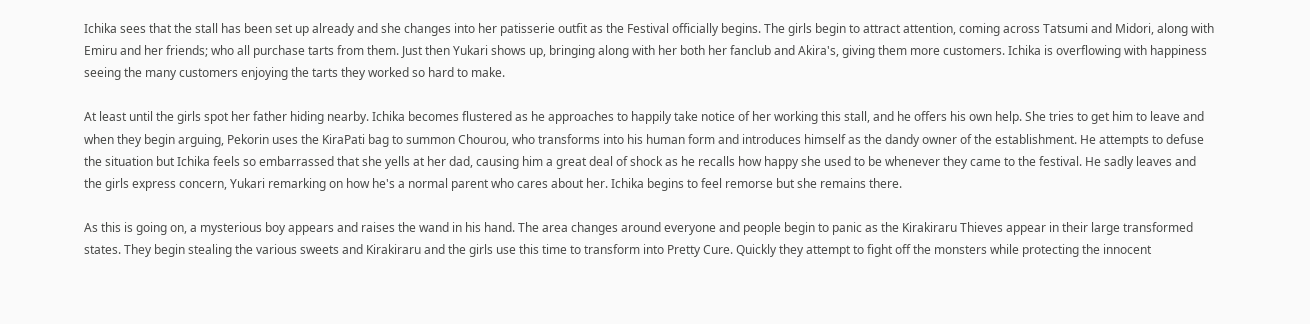Ichika sees that the stall has been set up already and she changes into her patisserie outfit as the Festival officially begins. The girls begin to attract attention, coming across Tatsumi and Midori, along with Emiru and her friends; who all purchase tarts from them. Just then Yukari shows up, bringing along with her both her fanclub and Akira's, giving them more customers. Ichika is overflowing with happiness seeing the many customers enjoying the tarts they worked so hard to make.

At least until the girls spot her father hiding nearby. Ichika becomes flustered as he approaches to happily take notice of her working this stall, and he offers his own help. She tries to get him to leave and when they begin arguing, Pekorin uses the KiraPati bag to summon Chourou, who transforms into his human form and introduces himself as the dandy owner of the establishment. He attempts to defuse the situation but Ichika feels so embarrassed that she yells at her dad, causing him a great deal of shock as he recalls how happy she used to be whenever they came to the festival. He sadly leaves and the girls express concern, Yukari remarking on how he's a normal parent who cares about her. Ichika begins to feel remorse but she remains there.

As this is going on, a mysterious boy appears and raises the wand in his hand. The area changes around everyone and people begin to panic as the Kirakiraru Thieves appear in their large transformed states. They begin stealing the various sweets and Kirakiraru and the girls use this time to transform into Pretty Cure. Quickly they attempt to fight off the monsters while protecting the innocent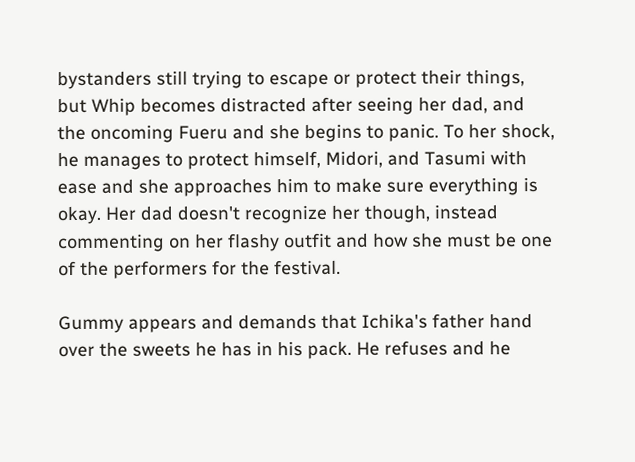bystanders still trying to escape or protect their things, but Whip becomes distracted after seeing her dad, and the oncoming Fueru and she begins to panic. To her shock, he manages to protect himself, Midori, and Tasumi with ease and she approaches him to make sure everything is okay. Her dad doesn't recognize her though, instead commenting on her flashy outfit and how she must be one of the performers for the festival.

Gummy appears and demands that Ichika's father hand over the sweets he has in his pack. He refuses and he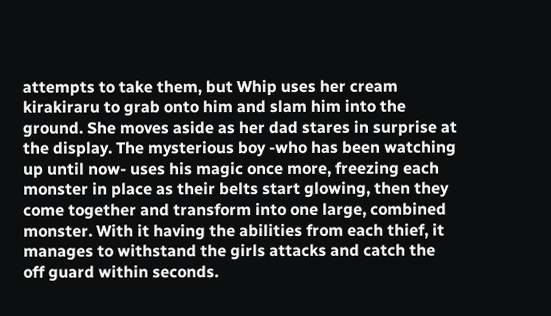attempts to take them, but Whip uses her cream kirakiraru to grab onto him and slam him into the ground. She moves aside as her dad stares in surprise at the display. The mysterious boy -who has been watching up until now- uses his magic once more, freezing each monster in place as their belts start glowing, then they come together and transform into one large, combined monster. With it having the abilities from each thief, it manages to withstand the girls attacks and catch the off guard within seconds.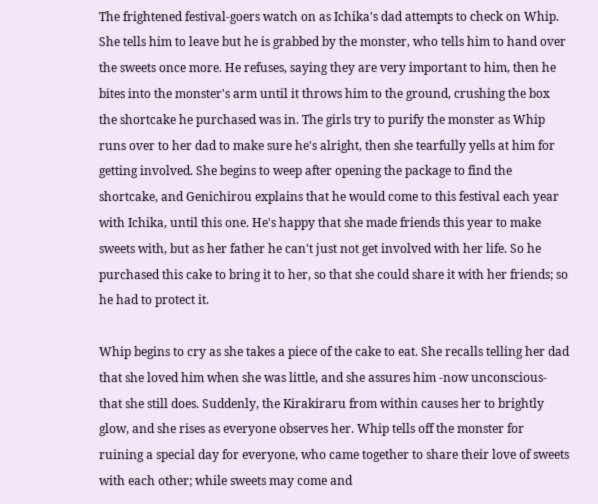The frightened festival-goers watch on as Ichika's dad attempts to check on Whip. She tells him to leave but he is grabbed by the monster, who tells him to hand over the sweets once more. He refuses, saying they are very important to him, then he bites into the monster's arm until it throws him to the ground, crushing the box the shortcake he purchased was in. The girls try to purify the monster as Whip runs over to her dad to make sure he's alright, then she tearfully yells at him for getting involved. She begins to weep after opening the package to find the shortcake, and Genichirou explains that he would come to this festival each year with Ichika, until this one. He's happy that she made friends this year to make sweets with, but as her father he can't just not get involved with her life. So he purchased this cake to bring it to her, so that she could share it with her friends; so he had to protect it.

Whip begins to cry as she takes a piece of the cake to eat. She recalls telling her dad that she loved him when she was little, and she assures him -now unconscious- that she still does. Suddenly, the Kirakiraru from within causes her to brightly glow, and she rises as everyone observes her. Whip tells off the monster for ruining a special day for everyone, who came together to share their love of sweets with each other; while sweets may come and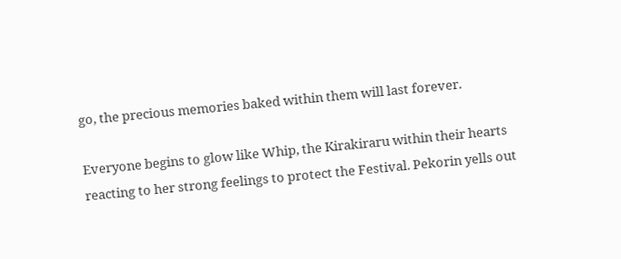go, the precious memories baked within them will last forever.

Everyone begins to glow like Whip, the Kirakiraru within their hearts reacting to her strong feelings to protect the Festival. Pekorin yells out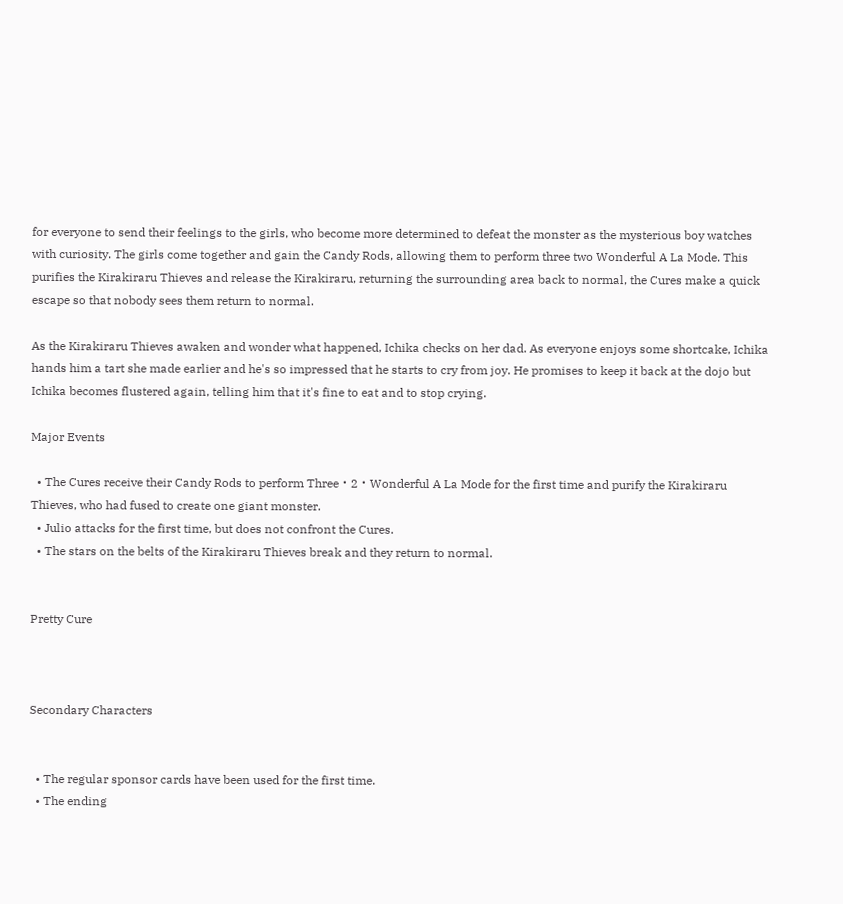for everyone to send their feelings to the girls, who become more determined to defeat the monster as the mysterious boy watches with curiosity. The girls come together and gain the Candy Rods, allowing them to perform three two Wonderful A La Mode. This purifies the Kirakiraru Thieves and release the Kirakiraru, returning the surrounding area back to normal, the Cures make a quick escape so that nobody sees them return to normal.

As the Kirakiraru Thieves awaken and wonder what happened, Ichika checks on her dad. As everyone enjoys some shortcake, Ichika hands him a tart she made earlier and he's so impressed that he starts to cry from joy. He promises to keep it back at the dojo but Ichika becomes flustered again, telling him that it's fine to eat and to stop crying.

Major Events

  • The Cures receive their Candy Rods to perform Three・2・Wonderful A La Mode for the first time and purify the Kirakiraru Thieves, who had fused to create one giant monster.
  • Julio attacks for the first time, but does not confront the Cures.
  • The stars on the belts of the Kirakiraru Thieves break and they return to normal.


Pretty Cure



Secondary Characters


  • The regular sponsor cards have been used for the first time.
  • The ending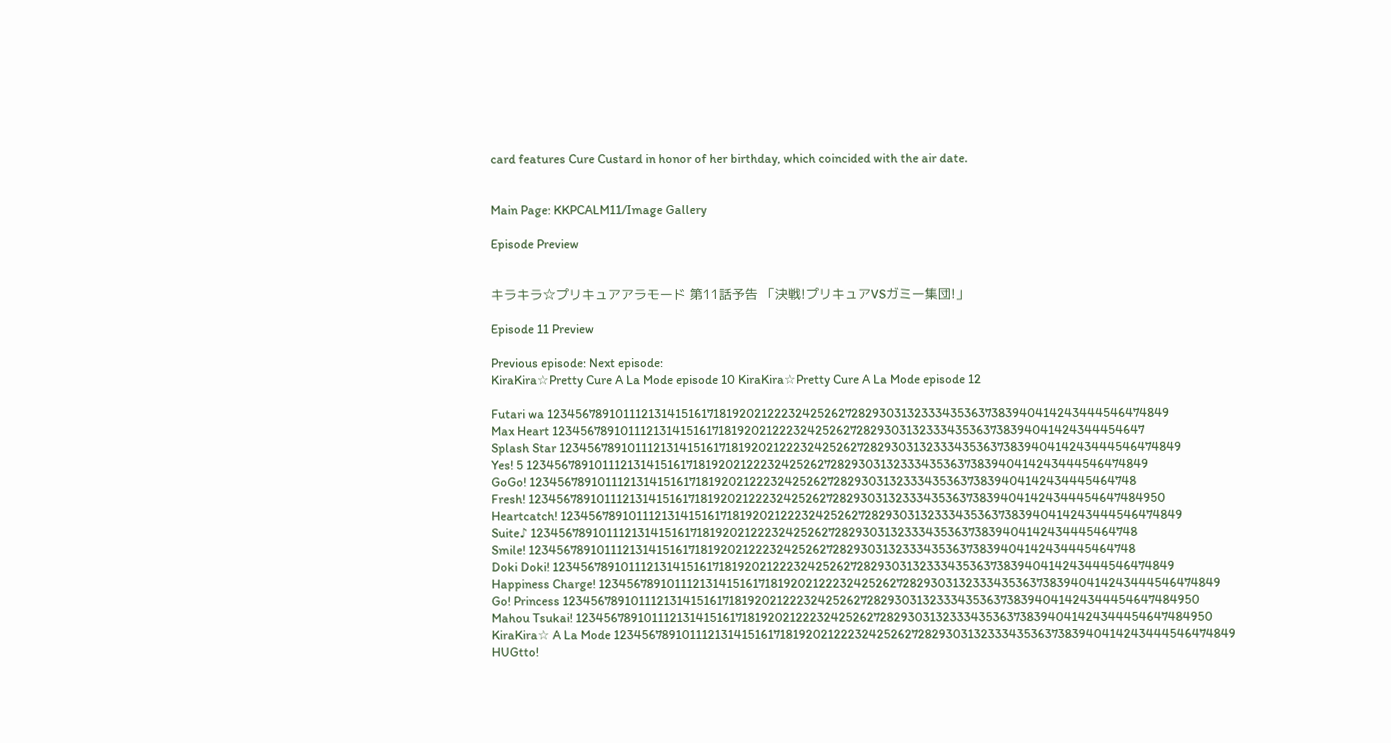card features Cure Custard in honor of her birthday, which coincided with the air date.


Main Page: KKPCALM11/Image Gallery

Episode Preview


キラキラ☆プリキュアアラモード 第11話予告 「決戦!プリキュアVSガミー集団!」

Episode 11 Preview

Previous episode: Next episode:
KiraKira☆Pretty Cure A La Mode episode 10 KiraKira☆Pretty Cure A La Mode episode 12

Futari wa 12345678910111213141516171819202122232425262728293031323334353637383940414243444546474849
Max Heart 1234567891011121314151617181920212223242526272829303132333435363738394041424344454647
Splash Star 12345678910111213141516171819202122232425262728293031323334353637383940414243444546474849
Yes! 5 12345678910111213141516171819202122232425262728293031323334353637383940414243444546474849
GoGo! 123456789101112131415161718192021222324252627282930313233343536373839404142434445464748
Fresh! 1234567891011121314151617181920212223242526272829303132333435363738394041424344454647484950
Heartcatch! 12345678910111213141516171819202122232425262728293031323334353637383940414243444546474849
Suite♪ 123456789101112131415161718192021222324252627282930313233343536373839404142434445464748
Smile! 123456789101112131415161718192021222324252627282930313233343536373839404142434445464748
Doki Doki! 12345678910111213141516171819202122232425262728293031323334353637383940414243444546474849
Happiness Charge! 12345678910111213141516171819202122232425262728293031323334353637383940414243444546474849
Go! Princess 1234567891011121314151617181920212223242526272829303132333435363738394041424344454647484950
Mahou Tsukai! 1234567891011121314151617181920212223242526272829303132333435363738394041424344454647484950
KiraKira☆ A La Mode 12345678910111213141516171819202122232425262728293031323334353637383940414243444546474849
HUGtto!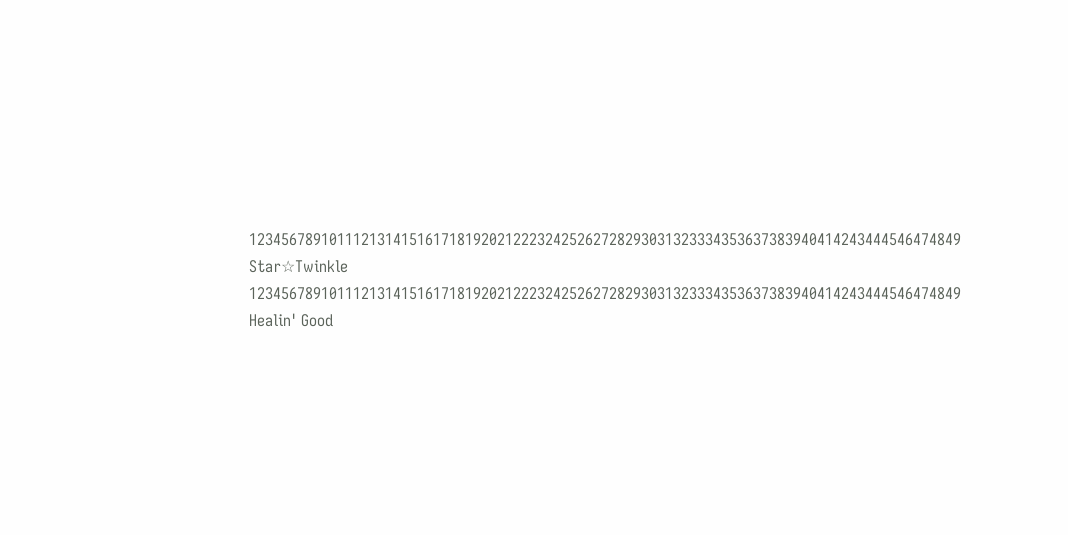12345678910111213141516171819202122232425262728293031323334353637383940414243444546474849
Star☆Twinkle 12345678910111213141516171819202122232425262728293031323334353637383940414243444546474849
Healin' Good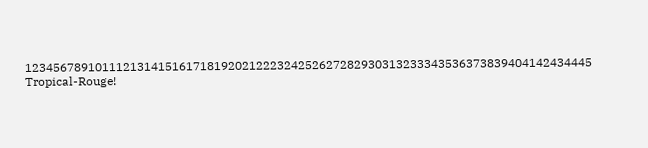123456789101112131415161718192021222324252627282930313233343536373839404142434445
Tropical-Rouge!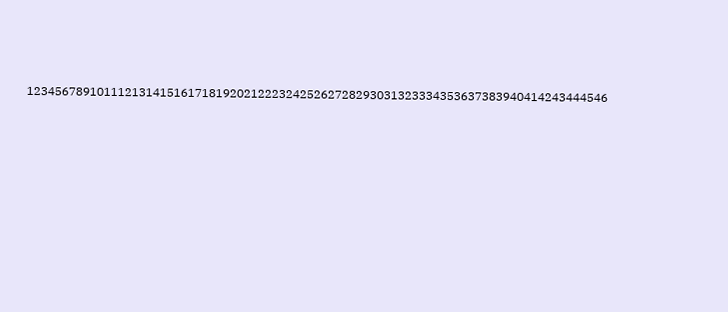12345678910111213141516171819202122232425262728293031323334353637383940414243444546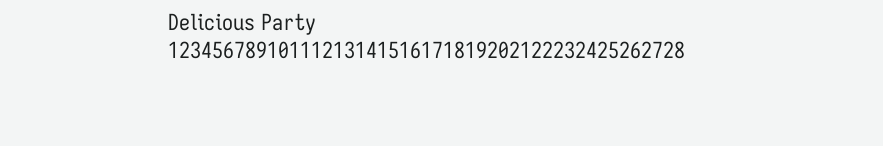Delicious Party 12345678910111213141516171819202122232425262728